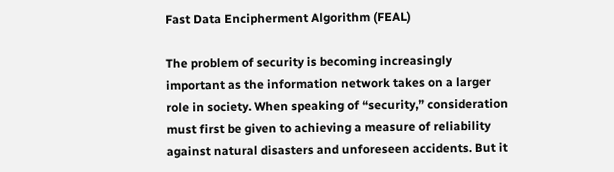Fast Data Encipherment Algorithm (FEAL)

The problem of security is becoming increasingly important as the information network takes on a larger role in society. When speaking of “security,” consideration must first be given to achieving a measure of reliability against natural disasters and unforeseen accidents. But it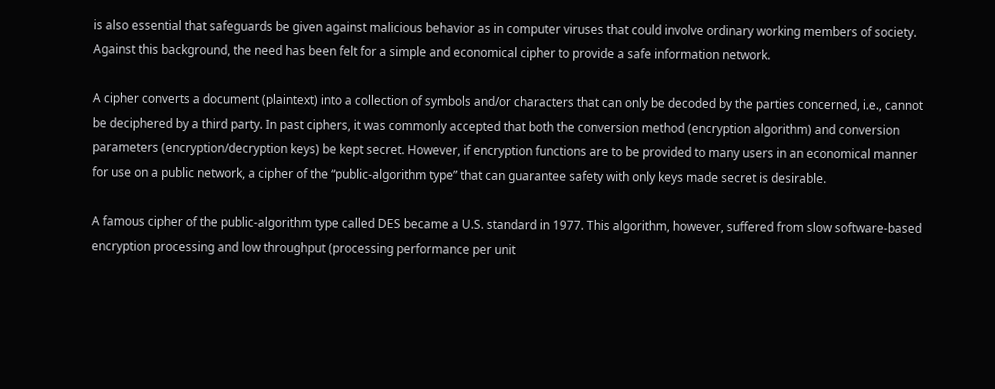is also essential that safeguards be given against malicious behavior as in computer viruses that could involve ordinary working members of society. Against this background, the need has been felt for a simple and economical cipher to provide a safe information network.

A cipher converts a document (plaintext) into a collection of symbols and/or characters that can only be decoded by the parties concerned, i.e., cannot be deciphered by a third party. In past ciphers, it was commonly accepted that both the conversion method (encryption algorithm) and conversion parameters (encryption/decryption keys) be kept secret. However, if encryption functions are to be provided to many users in an economical manner for use on a public network, a cipher of the “public-algorithm type” that can guarantee safety with only keys made secret is desirable.

A famous cipher of the public-algorithm type called DES became a U.S. standard in 1977. This algorithm, however, suffered from slow software-based encryption processing and low throughput (processing performance per unit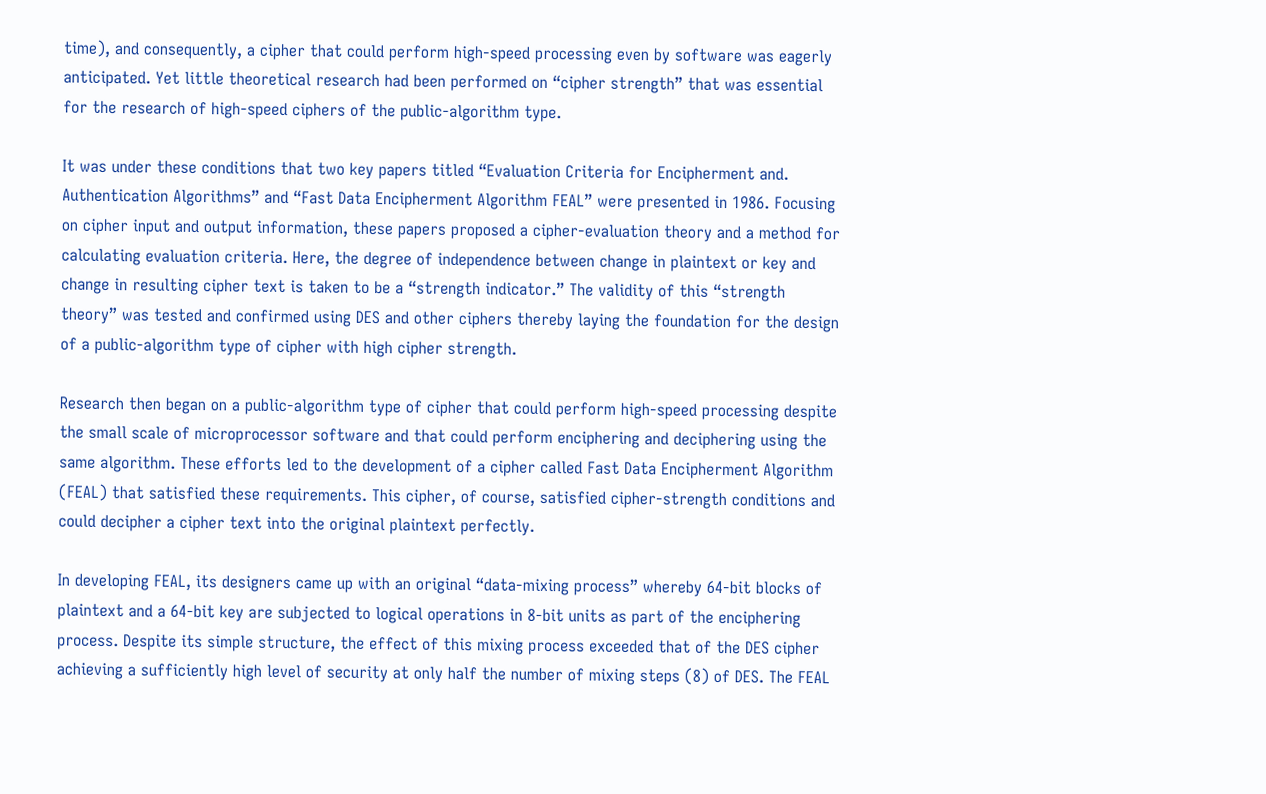time), and consequently, a cipher that could perform high-speed processing even by software was eagerly anticipated. Yet little theoretical research had been performed on “cipher strength” that was essential for the research of high-speed ciphers of the public-algorithm type.

It was under these conditions that two key papers titled “Evaluation Criteria for Encipherment and. Authentication Algorithms” and “Fast Data Encipherment Algorithm FEAL” were presented in 1986. Focusing on cipher input and output information, these papers proposed a cipher-evaluation theory and a method for calculating evaluation criteria. Here, the degree of independence between change in plaintext or key and change in resulting cipher text is taken to be a “strength indicator.” The validity of this “strength theory” was tested and confirmed using DES and other ciphers thereby laying the foundation for the design of a public-algorithm type of cipher with high cipher strength.

Research then began on a public-algorithm type of cipher that could perform high-speed processing despite the small scale of microprocessor software and that could perform enciphering and deciphering using the same algorithm. These efforts led to the development of a cipher called Fast Data Encipherment Algorithm (FEAL) that satisfied these requirements. This cipher, of course, satisfied cipher-strength conditions and could decipher a cipher text into the original plaintext perfectly.

In developing FEAL, its designers came up with an original “data-mixing process” whereby 64-bit blocks of plaintext and a 64-bit key are subjected to logical operations in 8-bit units as part of the enciphering process. Despite its simple structure, the effect of this mixing process exceeded that of the DES cipher achieving a sufficiently high level of security at only half the number of mixing steps (8) of DES. The FEAL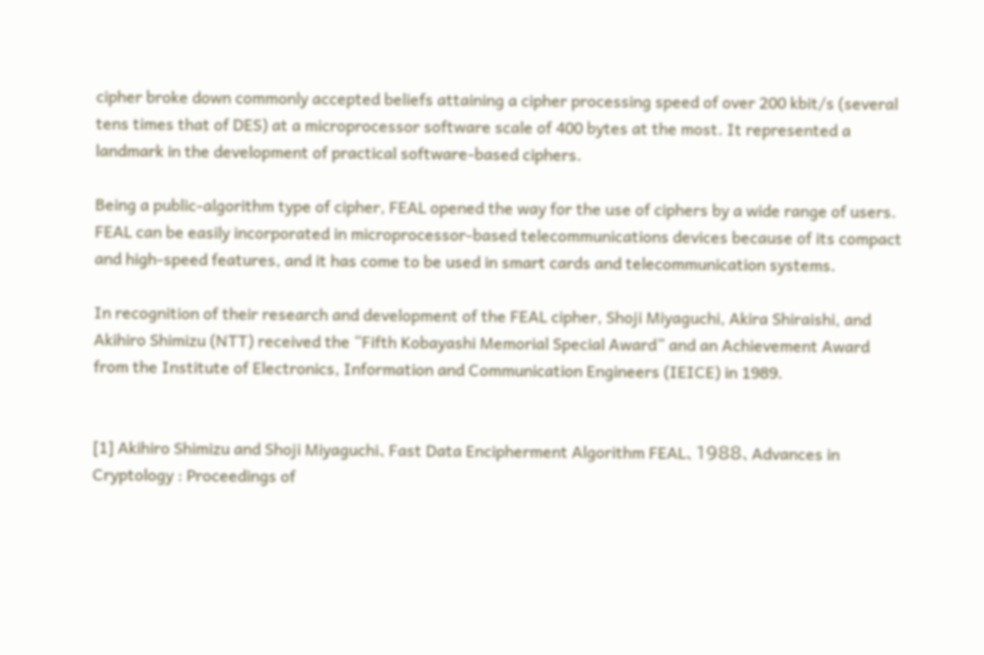cipher broke down commonly accepted beliefs attaining a cipher processing speed of over 200 kbit/s (several tens times that of DES) at a microprocessor software scale of 400 bytes at the most. It represented a landmark in the development of practical software-based ciphers.

Being a public-algorithm type of cipher, FEAL opened the way for the use of ciphers by a wide range of users. FEAL can be easily incorporated in microprocessor-based telecommunications devices because of its compact and high-speed features, and it has come to be used in smart cards and telecommunication systems.

In recognition of their research and development of the FEAL cipher, Shoji Miyaguchi, Akira Shiraishi, and Akihiro Shimizu (NTT) received the “Fifth Kobayashi Memorial Special Award” and an Achievement Award from the Institute of Electronics, Information and Communication Engineers (IEICE) in 1989.


[1] Akihiro Shimizu and Shoji Miyaguchi、Fast Data Encipherment Algorithm FEAL、1988、Advances in Cryptology : Proceedings of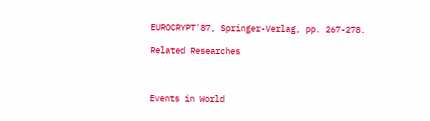EUROCRYPT'87, Springer-Verlag, pp. 267-278.

Related Researches



Events in World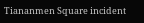Tiananmen Square incident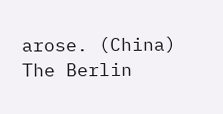arose. (China)
The Berlin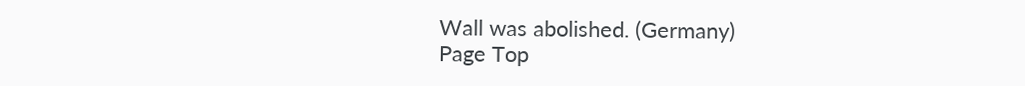Wall was abolished. (Germany)
Page Top